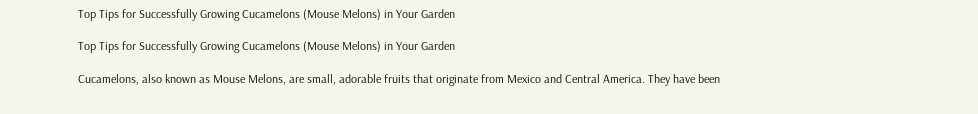Top Tips for Successfully Growing Cucamelons (Mouse Melons) in Your Garden

Top Tips for Successfully Growing Cucamelons (Mouse Melons) in Your Garden

Cucamelons, also known as Mouse Melons, are small, adorable fruits that originate from Mexico and Central America. They have been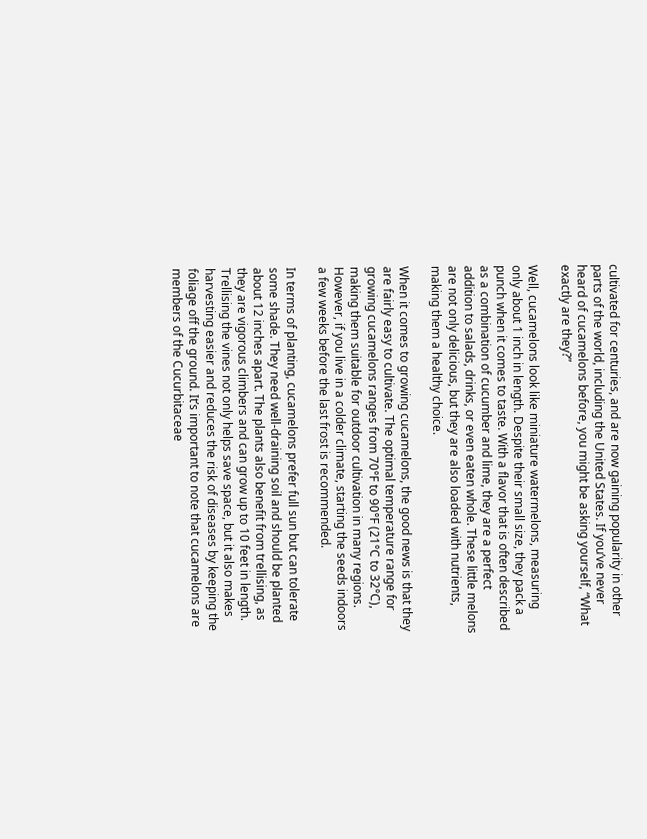cultivated for centuries, and are now gaining popularity in other parts of the world, including the United States. If you’ve never heard of cucamelons before, you might be asking yourself, “What exactly are they?”

Well, cucamelons look like miniature watermelons, measuring only about 1 inch in length. Despite their small size, they pack a punch when it comes to taste. With a flavor that is often described as a combination of cucumber and lime, they are a perfect addition to salads, drinks, or even eaten whole. These little melons are not only delicious, but they are also loaded with nutrients, making them a healthy choice.

When it comes to growing cucamelons, the good news is that they are fairly easy to cultivate. The optimal temperature range for growing cucamelons ranges from 70°F to 90°F (21°C to 32°C), making them suitable for outdoor cultivation in many regions. However, if you live in a colder climate, starting the seeds indoors a few weeks before the last frost is recommended.

In terms of planting, cucamelons prefer full sun but can tolerate some shade. They need well-draining soil and should be planted about 12 inches apart. The plants also benefit from trellising, as they are vigorous climbers and can grow up to 10 feet in length. Trellising the vines not only helps save space, but it also makes harvesting easier and reduces the risk of diseases by keeping the foliage off the ground. It’s important to note that cucamelons are members of the Cucurbitaceae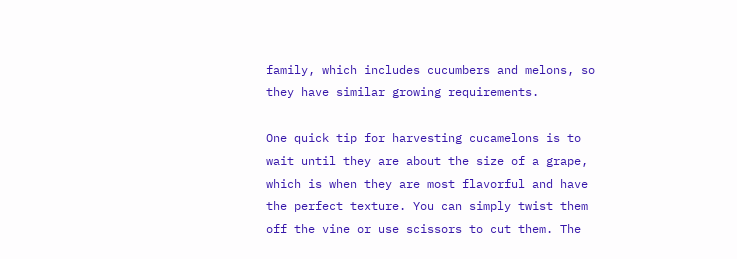family, which includes cucumbers and melons, so they have similar growing requirements.

One quick tip for harvesting cucamelons is to wait until they are about the size of a grape, which is when they are most flavorful and have the perfect texture. You can simply twist them off the vine or use scissors to cut them. The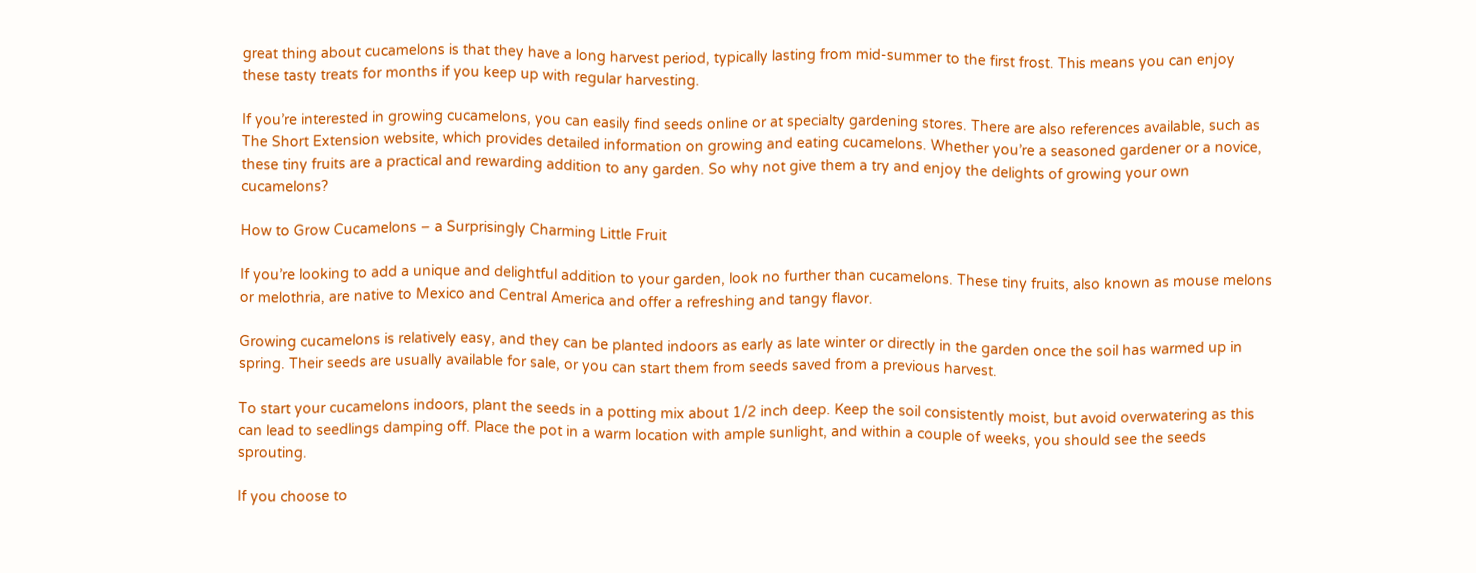great thing about cucamelons is that they have a long harvest period, typically lasting from mid-summer to the first frost. This means you can enjoy these tasty treats for months if you keep up with regular harvesting.

If you’re interested in growing cucamelons, you can easily find seeds online or at specialty gardening stores. There are also references available, such as The Short Extension website, which provides detailed information on growing and eating cucamelons. Whether you’re a seasoned gardener or a novice, these tiny fruits are a practical and rewarding addition to any garden. So why not give them a try and enjoy the delights of growing your own cucamelons?

How to Grow Cucamelons – a Surprisingly Charming Little Fruit

If you’re looking to add a unique and delightful addition to your garden, look no further than cucamelons. These tiny fruits, also known as mouse melons or melothria, are native to Mexico and Central America and offer a refreshing and tangy flavor.

Growing cucamelons is relatively easy, and they can be planted indoors as early as late winter or directly in the garden once the soil has warmed up in spring. Their seeds are usually available for sale, or you can start them from seeds saved from a previous harvest.

To start your cucamelons indoors, plant the seeds in a potting mix about 1/2 inch deep. Keep the soil consistently moist, but avoid overwatering as this can lead to seedlings damping off. Place the pot in a warm location with ample sunlight, and within a couple of weeks, you should see the seeds sprouting.

If you choose to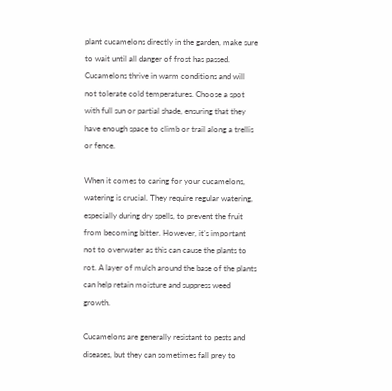plant cucamelons directly in the garden, make sure to wait until all danger of frost has passed. Cucamelons thrive in warm conditions and will not tolerate cold temperatures. Choose a spot with full sun or partial shade, ensuring that they have enough space to climb or trail along a trellis or fence.

When it comes to caring for your cucamelons, watering is crucial. They require regular watering, especially during dry spells, to prevent the fruit from becoming bitter. However, it’s important not to overwater as this can cause the plants to rot. A layer of mulch around the base of the plants can help retain moisture and suppress weed growth.

Cucamelons are generally resistant to pests and diseases, but they can sometimes fall prey to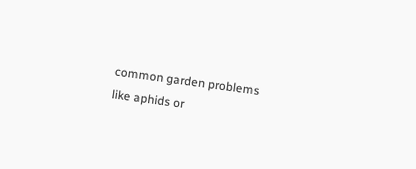common garden problems like aphids or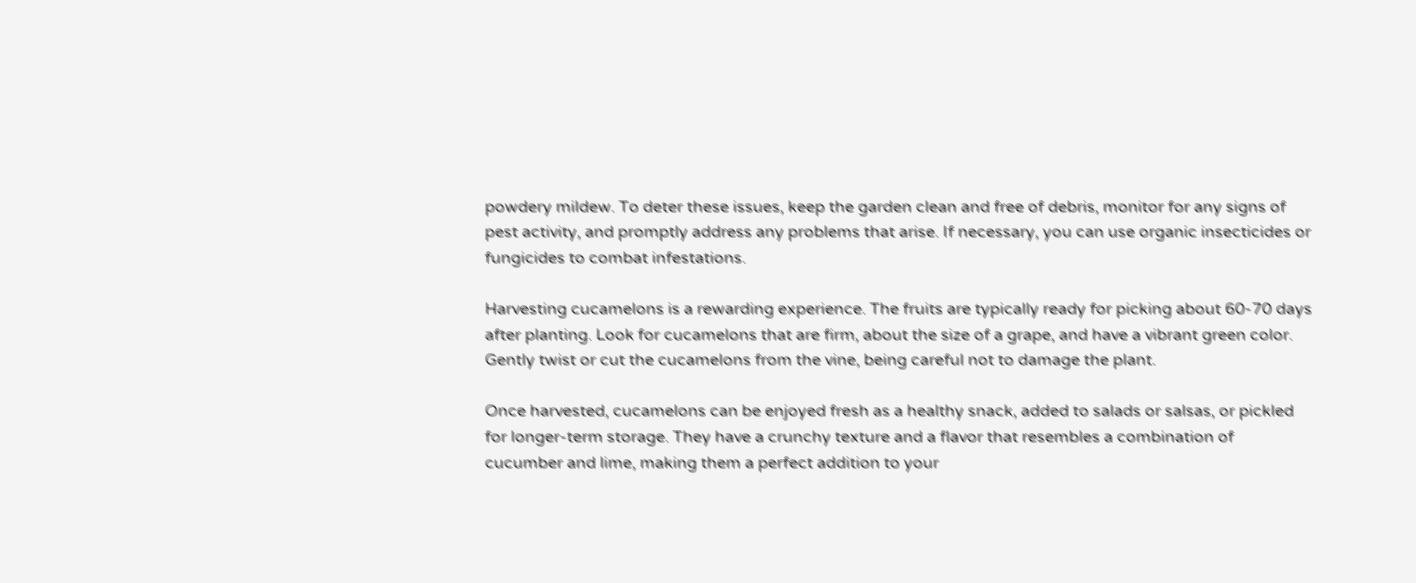powdery mildew. To deter these issues, keep the garden clean and free of debris, monitor for any signs of pest activity, and promptly address any problems that arise. If necessary, you can use organic insecticides or fungicides to combat infestations.

Harvesting cucamelons is a rewarding experience. The fruits are typically ready for picking about 60-70 days after planting. Look for cucamelons that are firm, about the size of a grape, and have a vibrant green color. Gently twist or cut the cucamelons from the vine, being careful not to damage the plant.

Once harvested, cucamelons can be enjoyed fresh as a healthy snack, added to salads or salsas, or pickled for longer-term storage. They have a crunchy texture and a flavor that resembles a combination of cucumber and lime, making them a perfect addition to your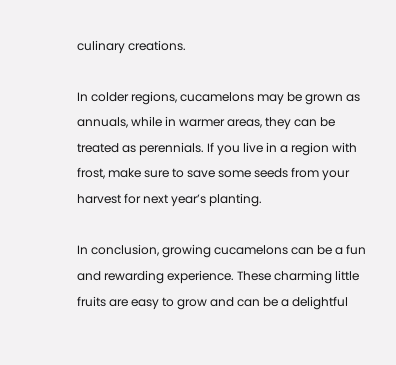culinary creations.

In colder regions, cucamelons may be grown as annuals, while in warmer areas, they can be treated as perennials. If you live in a region with frost, make sure to save some seeds from your harvest for next year’s planting.

In conclusion, growing cucamelons can be a fun and rewarding experience. These charming little fruits are easy to grow and can be a delightful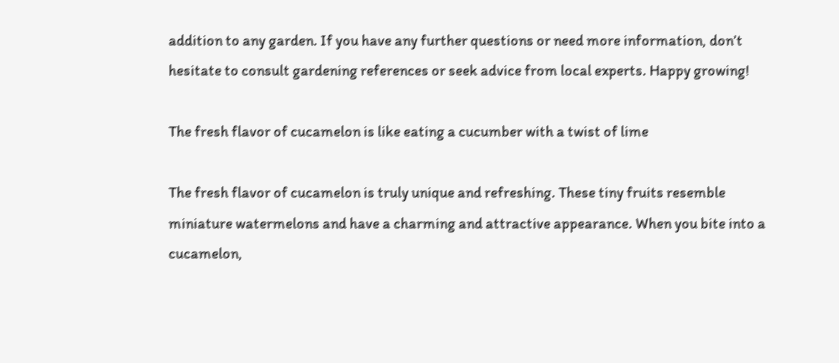addition to any garden. If you have any further questions or need more information, don’t hesitate to consult gardening references or seek advice from local experts. Happy growing!

The fresh flavor of cucamelon is like eating a cucumber with a twist of lime

The fresh flavor of cucamelon is truly unique and refreshing. These tiny fruits resemble miniature watermelons and have a charming and attractive appearance. When you bite into a cucamelon,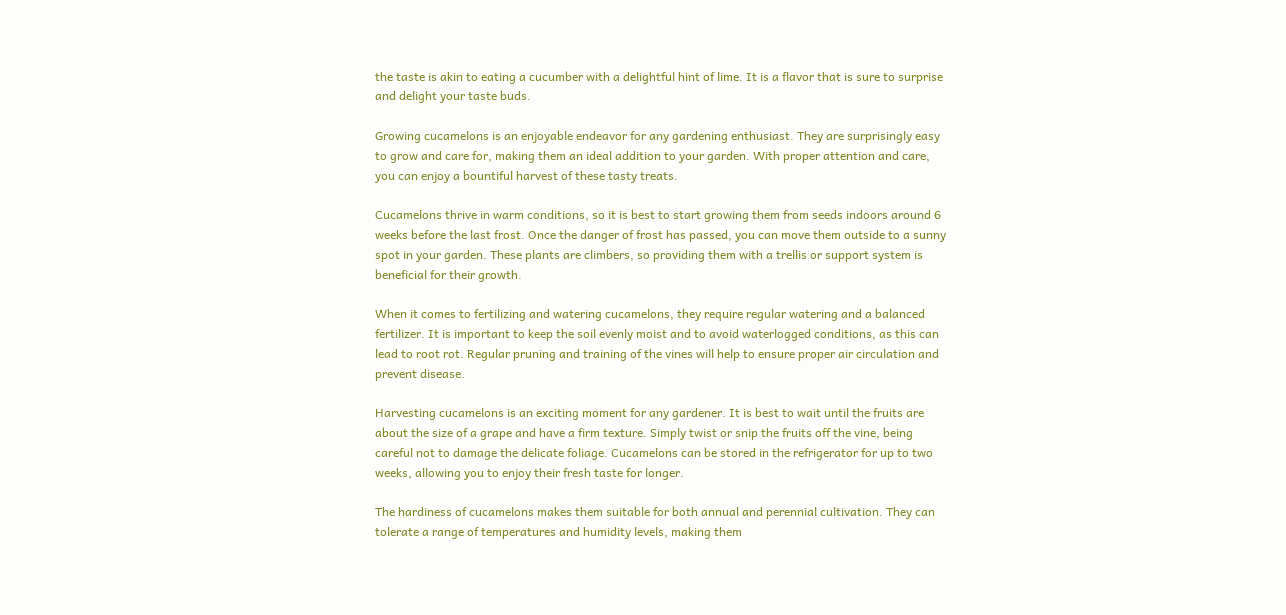the taste is akin to eating a cucumber with a delightful hint of lime. It is a flavor that is sure to surprise and delight your taste buds.

Growing cucamelons is an enjoyable endeavor for any gardening enthusiast. They are surprisingly easy to grow and care for, making them an ideal addition to your garden. With proper attention and care, you can enjoy a bountiful harvest of these tasty treats.

Cucamelons thrive in warm conditions, so it is best to start growing them from seeds indoors around 6 weeks before the last frost. Once the danger of frost has passed, you can move them outside to a sunny spot in your garden. These plants are climbers, so providing them with a trellis or support system is beneficial for their growth.

When it comes to fertilizing and watering cucamelons, they require regular watering and a balanced fertilizer. It is important to keep the soil evenly moist and to avoid waterlogged conditions, as this can lead to root rot. Regular pruning and training of the vines will help to ensure proper air circulation and prevent disease.

Harvesting cucamelons is an exciting moment for any gardener. It is best to wait until the fruits are about the size of a grape and have a firm texture. Simply twist or snip the fruits off the vine, being careful not to damage the delicate foliage. Cucamelons can be stored in the refrigerator for up to two weeks, allowing you to enjoy their fresh taste for longer.

The hardiness of cucamelons makes them suitable for both annual and perennial cultivation. They can tolerate a range of temperatures and humidity levels, making them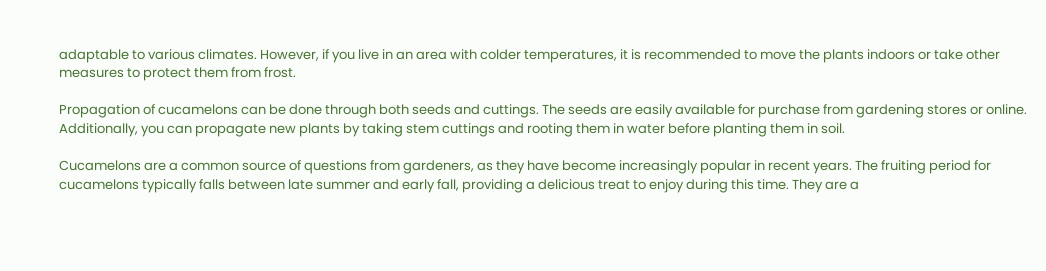adaptable to various climates. However, if you live in an area with colder temperatures, it is recommended to move the plants indoors or take other measures to protect them from frost.

Propagation of cucamelons can be done through both seeds and cuttings. The seeds are easily available for purchase from gardening stores or online. Additionally, you can propagate new plants by taking stem cuttings and rooting them in water before planting them in soil.

Cucamelons are a common source of questions from gardeners, as they have become increasingly popular in recent years. The fruiting period for cucamelons typically falls between late summer and early fall, providing a delicious treat to enjoy during this time. They are a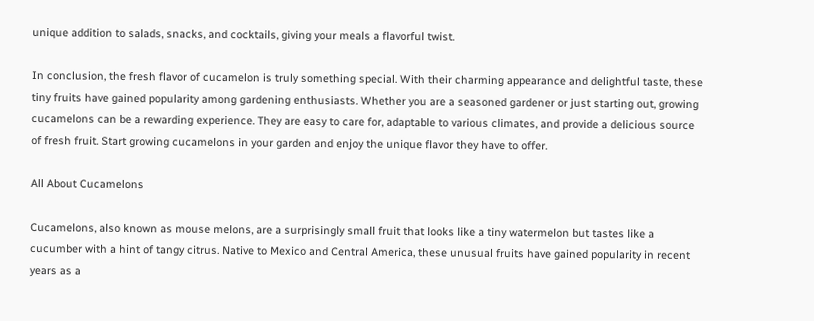unique addition to salads, snacks, and cocktails, giving your meals a flavorful twist.

In conclusion, the fresh flavor of cucamelon is truly something special. With their charming appearance and delightful taste, these tiny fruits have gained popularity among gardening enthusiasts. Whether you are a seasoned gardener or just starting out, growing cucamelons can be a rewarding experience. They are easy to care for, adaptable to various climates, and provide a delicious source of fresh fruit. Start growing cucamelons in your garden and enjoy the unique flavor they have to offer.

All About Cucamelons

Cucamelons, also known as mouse melons, are a surprisingly small fruit that looks like a tiny watermelon but tastes like a cucumber with a hint of tangy citrus. Native to Mexico and Central America, these unusual fruits have gained popularity in recent years as a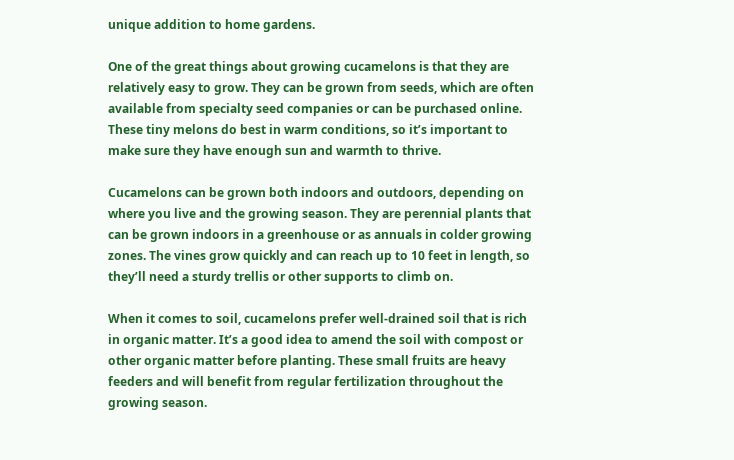unique addition to home gardens.

One of the great things about growing cucamelons is that they are relatively easy to grow. They can be grown from seeds, which are often available from specialty seed companies or can be purchased online. These tiny melons do best in warm conditions, so it’s important to make sure they have enough sun and warmth to thrive.

Cucamelons can be grown both indoors and outdoors, depending on where you live and the growing season. They are perennial plants that can be grown indoors in a greenhouse or as annuals in colder growing zones. The vines grow quickly and can reach up to 10 feet in length, so they’ll need a sturdy trellis or other supports to climb on.

When it comes to soil, cucamelons prefer well-drained soil that is rich in organic matter. It’s a good idea to amend the soil with compost or other organic matter before planting. These small fruits are heavy feeders and will benefit from regular fertilization throughout the growing season.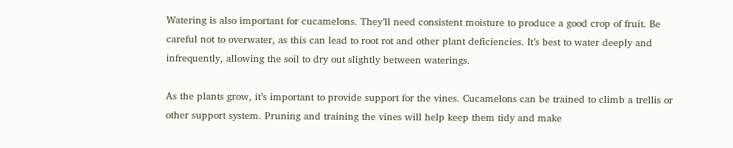Watering is also important for cucamelons. They’ll need consistent moisture to produce a good crop of fruit. Be careful not to overwater, as this can lead to root rot and other plant deficiencies. It’s best to water deeply and infrequently, allowing the soil to dry out slightly between waterings.

As the plants grow, it’s important to provide support for the vines. Cucamelons can be trained to climb a trellis or other support system. Pruning and training the vines will help keep them tidy and make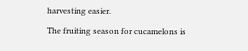harvesting easier.

The fruiting season for cucamelons is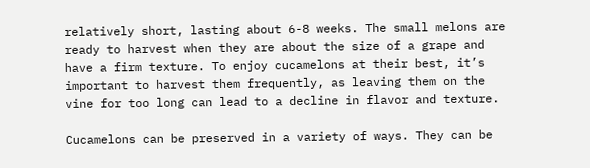relatively short, lasting about 6-8 weeks. The small melons are ready to harvest when they are about the size of a grape and have a firm texture. To enjoy cucamelons at their best, it’s important to harvest them frequently, as leaving them on the vine for too long can lead to a decline in flavor and texture.

Cucamelons can be preserved in a variety of ways. They can be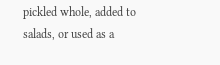pickled whole, added to salads, or used as a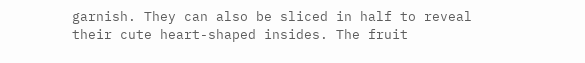garnish. They can also be sliced in half to reveal their cute heart-shaped insides. The fruit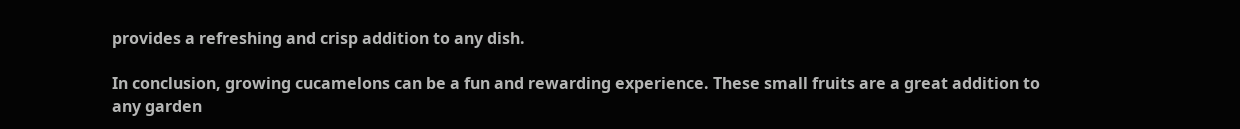provides a refreshing and crisp addition to any dish.

In conclusion, growing cucamelons can be a fun and rewarding experience. These small fruits are a great addition to any garden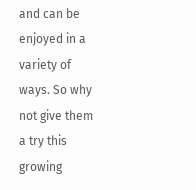and can be enjoyed in a variety of ways. So why not give them a try this growing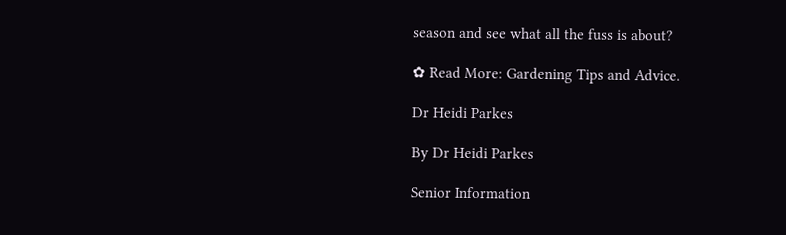season and see what all the fuss is about?

✿ Read More: Gardening Tips and Advice.

Dr Heidi Parkes

By Dr Heidi Parkes

Senior Information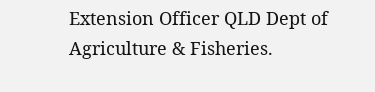Extension Officer QLD Dept of Agriculture & Fisheries.